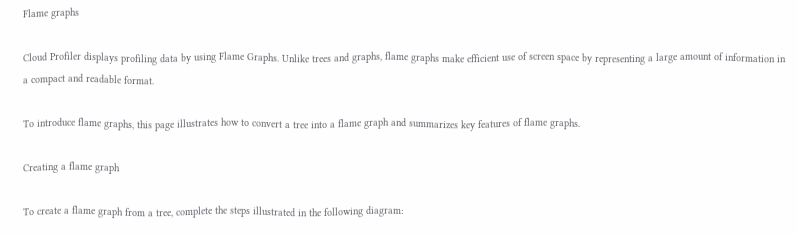Flame graphs

Cloud Profiler displays profiling data by using Flame Graphs. Unlike trees and graphs, flame graphs make efficient use of screen space by representing a large amount of information in a compact and readable format.

To introduce flame graphs, this page illustrates how to convert a tree into a flame graph and summarizes key features of flame graphs.

Creating a flame graph

To create a flame graph from a tree, complete the steps illustrated in the following diagram: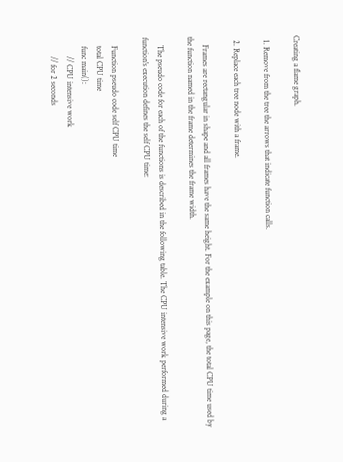Creating a flame graph.

  1. Remove from the tree the arrows that indicate function calls.

  2. Replace each tree node with a frame.

    Frames are rectangular in shape and all frames have the same height. For the example on this page, the total CPU time used by the function named in the frame determines the frame width.

    The pseudo code for each of the functions is described in the following table. The CPU intensive work performed during a function's execution defines the self CPU time:

    Function pseudo code self CPU time
    total CPU time
    func main():
         // CPU intensive work
         // for 2 seconds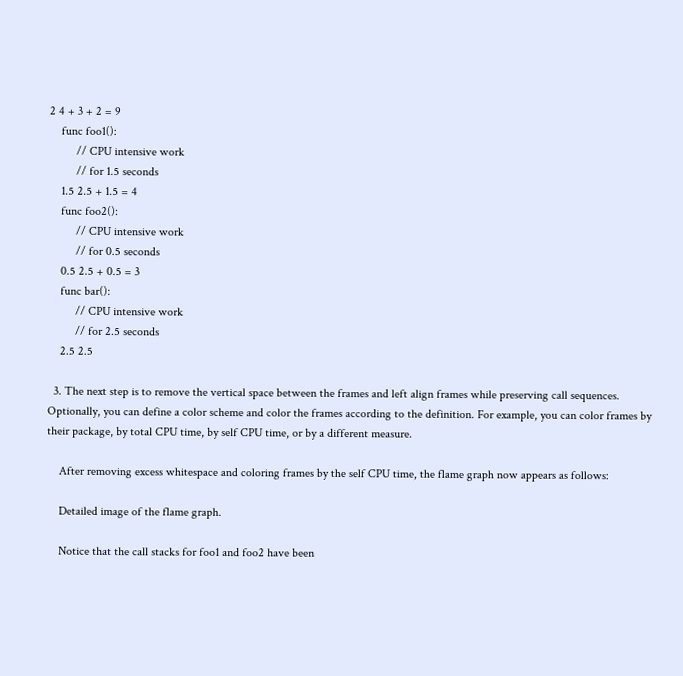2 4 + 3 + 2 = 9
    func foo1():
         // CPU intensive work
         // for 1.5 seconds
    1.5 2.5 + 1.5 = 4
    func foo2():
         // CPU intensive work
         // for 0.5 seconds
    0.5 2.5 + 0.5 = 3
    func bar():
         // CPU intensive work
         // for 2.5 seconds
    2.5 2.5

  3. The next step is to remove the vertical space between the frames and left align frames while preserving call sequences. Optionally, you can define a color scheme and color the frames according to the definition. For example, you can color frames by their package, by total CPU time, by self CPU time, or by a different measure.

    After removing excess whitespace and coloring frames by the self CPU time, the flame graph now appears as follows:

    Detailed image of the flame graph.

    Notice that the call stacks for foo1 and foo2 have been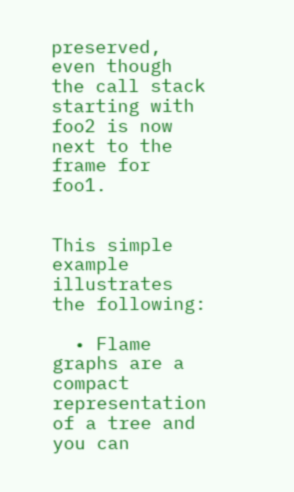preserved, even though the call stack starting with foo2 is now next to the frame for foo1.


This simple example illustrates the following:

  • Flame graphs are a compact representation of a tree and you can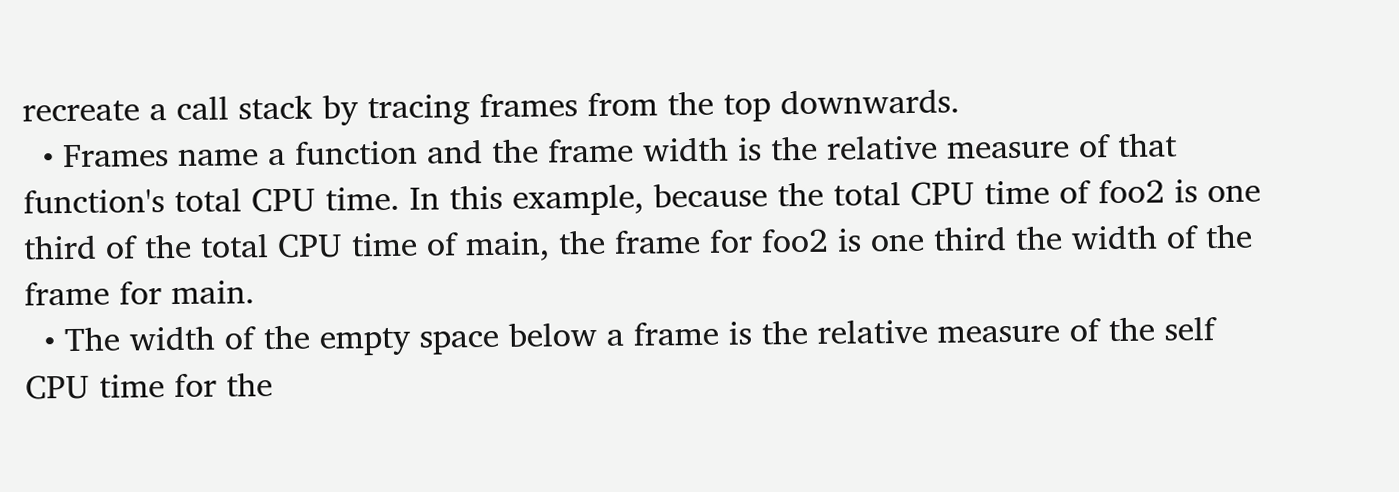recreate a call stack by tracing frames from the top downwards.
  • Frames name a function and the frame width is the relative measure of that function's total CPU time. In this example, because the total CPU time of foo2 is one third of the total CPU time of main, the frame for foo2 is one third the width of the frame for main.
  • The width of the empty space below a frame is the relative measure of the self CPU time for the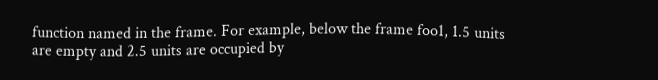function named in the frame. For example, below the frame foo1, 1.5 units are empty and 2.5 units are occupied by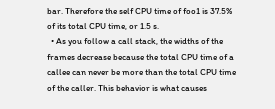bar. Therefore the self CPU time of foo1 is 37.5% of its total CPU time, or 1.5 s.
  • As you follow a call stack, the widths of the frames decrease because the total CPU time of a callee can never be more than the total CPU time of the caller. This behavior is what causes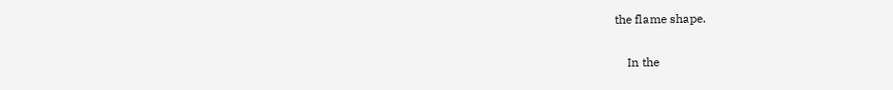the flame shape.

    In the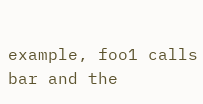example, foo1 calls bar and the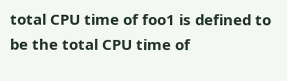total CPU time of foo1 is defined to be the total CPU time of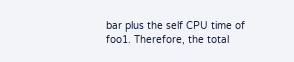bar plus the self CPU time of foo1. Therefore, the total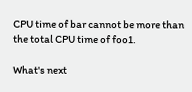CPU time of bar cannot be more than the total CPU time of foo1.

What's next